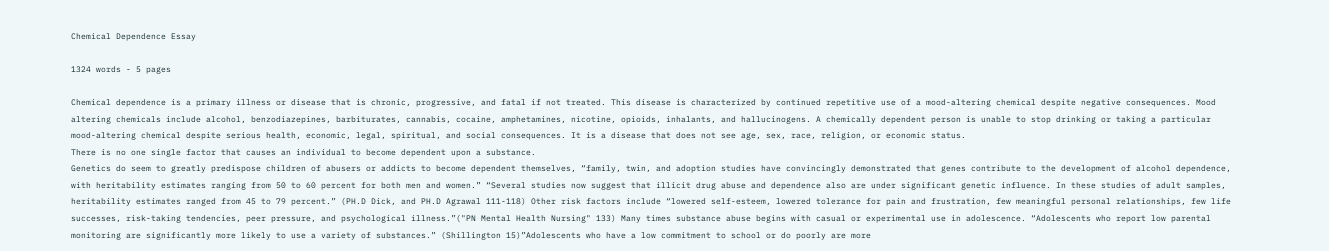Chemical Dependence Essay

1324 words - 5 pages

Chemical dependence is a primary illness or disease that is chronic, progressive, and fatal if not treated. This disease is characterized by continued repetitive use of a mood-altering chemical despite negative consequences. Mood altering chemicals include alcohol, benzodiazepines, barbiturates, cannabis, cocaine, amphetamines, nicotine, opioids, inhalants, and hallucinogens. A chemically dependent person is unable to stop drinking or taking a particular mood-altering chemical despite serious health, economic, legal, spiritual, and social consequences. It is a disease that does not see age, sex, race, religion, or economic status.
There is no one single factor that causes an individual to become dependent upon a substance.
Genetics do seem to greatly predispose children of abusers or addicts to become dependent themselves, “family, twin, and adoption studies have convincingly demonstrated that genes contribute to the development of alcohol dependence, with heritability estimates ranging from 50 to 60 percent for both men and women.” “Several studies now suggest that illicit drug abuse and dependence also are under significant genetic influence. In these studies of adult samples, heritability estimates ranged from 45 to 79 percent.” (PH.D Dick, and PH.D Agrawal 111-118) Other risk factors include “lowered self-esteem, lowered tolerance for pain and frustration, few meaningful personal relationships, few life successes, risk-taking tendencies, peer pressure, and psychological illness.”("PN Mental Health Nursing" 133) Many times substance abuse begins with casual or experimental use in adolescence. “Adolescents who report low parental monitoring are significantly more likely to use a variety of substances.” (Shillington 15)”Adolescents who have a low commitment to school or do poorly are more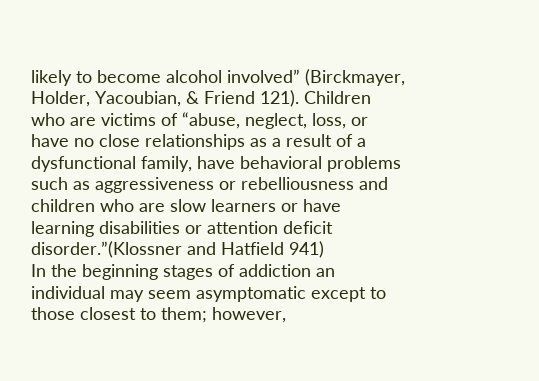likely to become alcohol involved” (Birckmayer, Holder, Yacoubian, & Friend 121). Children who are victims of “abuse, neglect, loss, or have no close relationships as a result of a dysfunctional family, have behavioral problems such as aggressiveness or rebelliousness and children who are slow learners or have learning disabilities or attention deficit disorder.”(Klossner and Hatfield 941)
In the beginning stages of addiction an individual may seem asymptomatic except to those closest to them; however,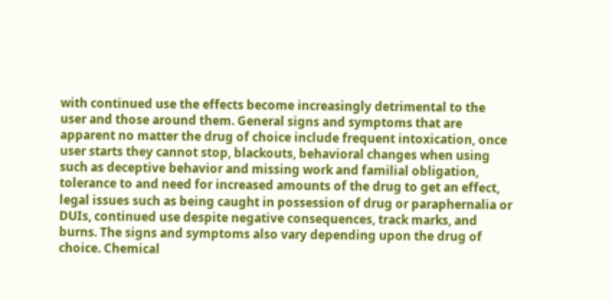with continued use the effects become increasingly detrimental to the user and those around them. General signs and symptoms that are apparent no matter the drug of choice include frequent intoxication, once user starts they cannot stop, blackouts, behavioral changes when using such as deceptive behavior and missing work and familial obligation, tolerance to and need for increased amounts of the drug to get an effect, legal issues such as being caught in possession of drug or paraphernalia or DUIs, continued use despite negative consequences, track marks, and burns. The signs and symptoms also vary depending upon the drug of choice. Chemical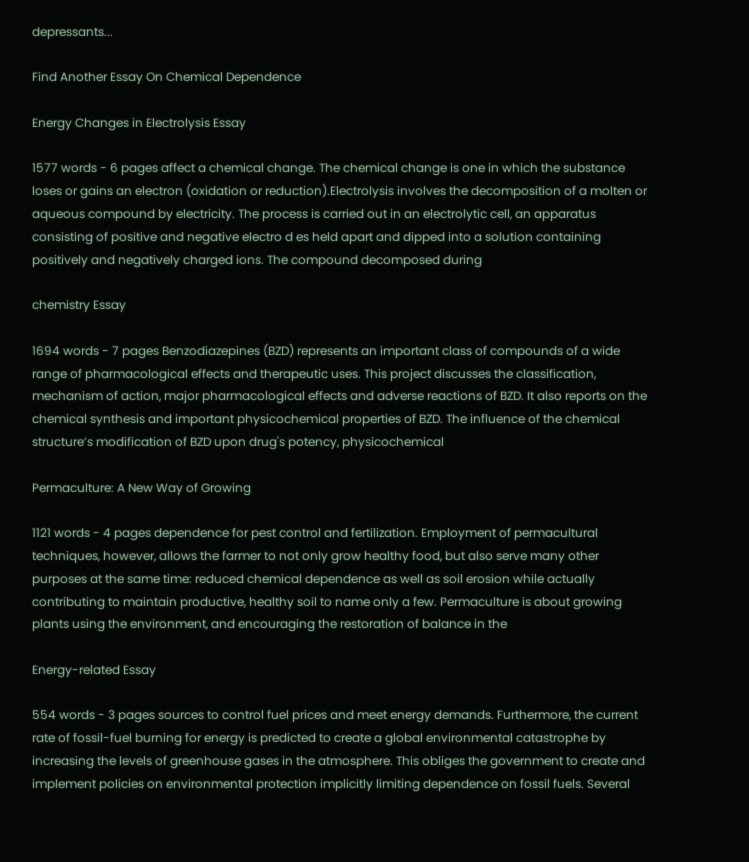depressants...

Find Another Essay On Chemical Dependence

Energy Changes in Electrolysis Essay

1577 words - 6 pages affect a chemical change. The chemical change is one in which the substance loses or gains an electron (oxidation or reduction).Electrolysis involves the decomposition of a molten or aqueous compound by electricity. The process is carried out in an electrolytic cell, an apparatus consisting of positive and negative electro d es held apart and dipped into a solution containing positively and negatively charged ions. The compound decomposed during

chemistry Essay

1694 words - 7 pages Benzodiazepines (BZD) represents an important class of compounds of a wide range of pharmacological effects and therapeutic uses. This project discusses the classification, mechanism of action, major pharmacological effects and adverse reactions of BZD. It also reports on the chemical synthesis and important physicochemical properties of BZD. The influence of the chemical structure’s modification of BZD upon drug's potency, physicochemical

Permaculture: A New Way of Growing

1121 words - 4 pages dependence for pest control and fertilization. Employment of permacultural techniques, however, allows the farmer to not only grow healthy food, but also serve many other purposes at the same time: reduced chemical dependence as well as soil erosion while actually contributing to maintain productive, healthy soil to name only a few. Permaculture is about growing plants using the environment, and encouraging the restoration of balance in the

Energy-related Essay

554 words - 3 pages sources to control fuel prices and meet energy demands. Furthermore, the current rate of fossil-fuel burning for energy is predicted to create a global environmental catastrophe by increasing the levels of greenhouse gases in the atmosphere. This obliges the government to create and implement policies on environmental protection implicitly limiting dependence on fossil fuels. Several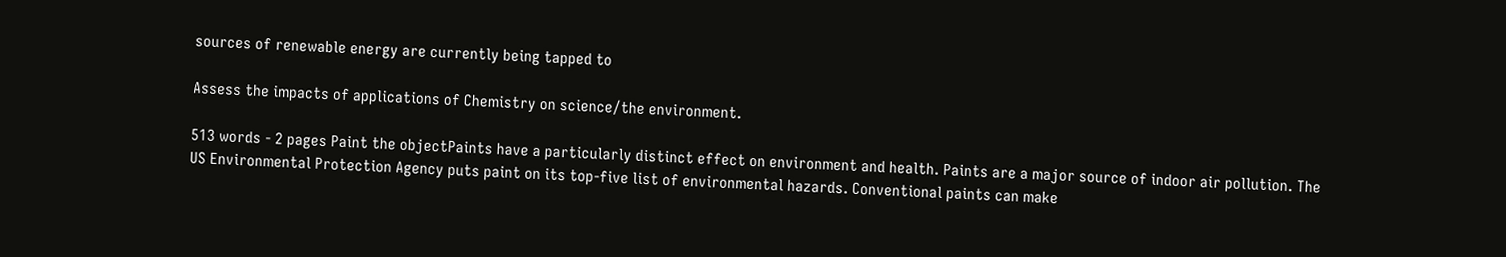sources of renewable energy are currently being tapped to

Assess the impacts of applications of Chemistry on science/the environment.

513 words - 2 pages Paint the objectPaints have a particularly distinct effect on environment and health. Paints are a major source of indoor air pollution. The US Environmental Protection Agency puts paint on its top-five list of environmental hazards. Conventional paints can make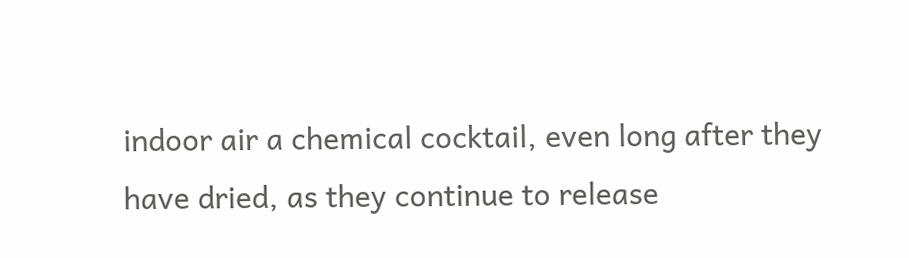indoor air a chemical cocktail, even long after they have dried, as they continue to release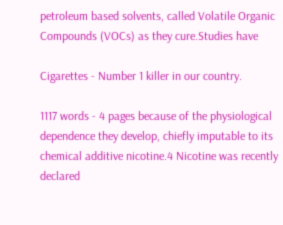petroleum based solvents, called Volatile Organic Compounds (VOCs) as they cure.Studies have

Cigarettes - Number 1 killer in our country.

1117 words - 4 pages because of the physiological dependence they develop, chiefly imputable to its chemical additive nicotine.4 Nicotine was recently declared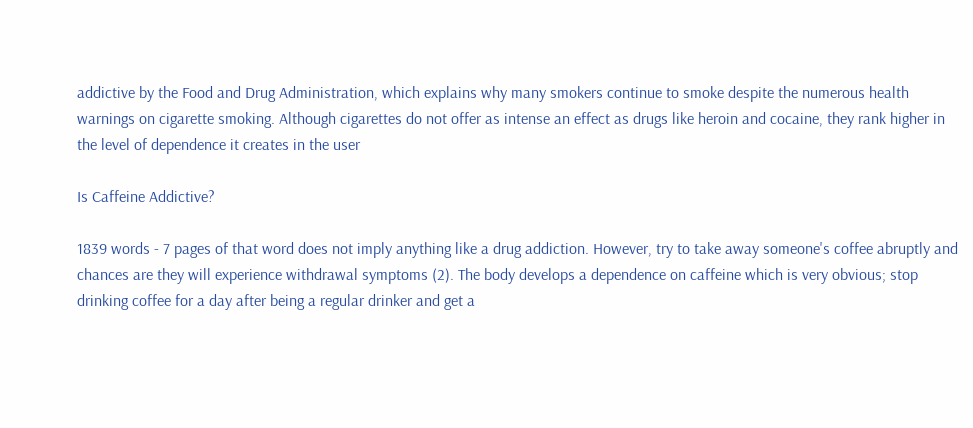addictive by the Food and Drug Administration, which explains why many smokers continue to smoke despite the numerous health warnings on cigarette smoking. Although cigarettes do not offer as intense an effect as drugs like heroin and cocaine, they rank higher in the level of dependence it creates in the user

Is Caffeine Addictive?

1839 words - 7 pages of that word does not imply anything like a drug addiction. However, try to take away someone's coffee abruptly and chances are they will experience withdrawal symptoms (2). The body develops a dependence on caffeine which is very obvious; stop drinking coffee for a day after being a regular drinker and get a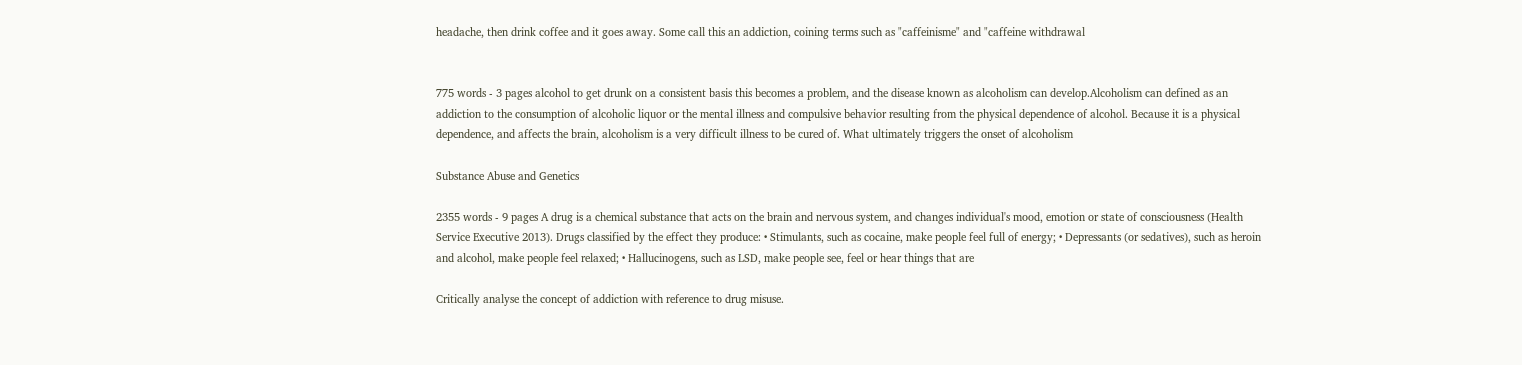headache, then drink coffee and it goes away. Some call this an addiction, coining terms such as "caffeinisme" and "caffeine withdrawal


775 words - 3 pages alcohol to get drunk on a consistent basis this becomes a problem, and the disease known as alcoholism can develop.Alcoholism can defined as an addiction to the consumption of alcoholic liquor or the mental illness and compulsive behavior resulting from the physical dependence of alcohol. Because it is a physical dependence, and affects the brain, alcoholism is a very difficult illness to be cured of. What ultimately triggers the onset of alcoholism

Substance Abuse and Genetics

2355 words - 9 pages A drug is a chemical substance that acts on the brain and nervous system, and changes individual's mood, emotion or state of consciousness (Health Service Executive 2013). Drugs classified by the effect they produce: • Stimulants, such as cocaine, make people feel full of energy; • Depressants (or sedatives), such as heroin and alcohol, make people feel relaxed; • Hallucinogens, such as LSD, make people see, feel or hear things that are

Critically analyse the concept of addiction with reference to drug misuse.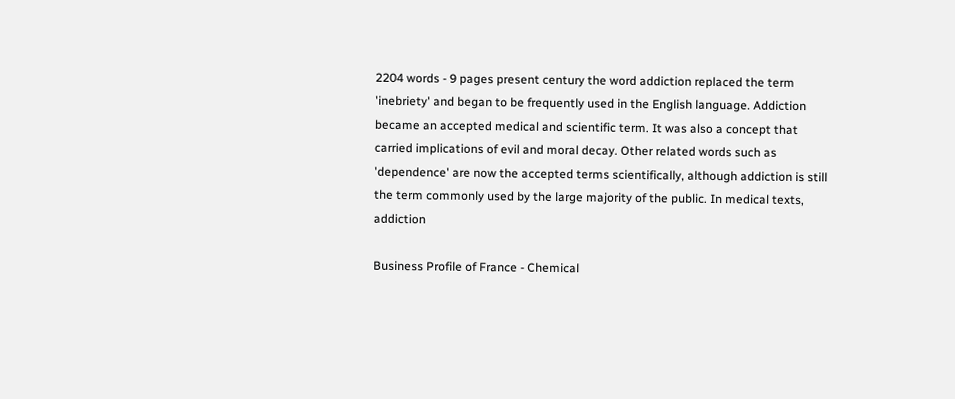2204 words - 9 pages present century the word addiction replaced the term 'inebriety' and began to be frequently used in the English language. Addiction became an accepted medical and scientific term. It was also a concept that carried implications of evil and moral decay. Other related words such as 'dependence' are now the accepted terms scientifically, although addiction is still the term commonly used by the large majority of the public. In medical texts, addiction

Business Profile of France - Chemical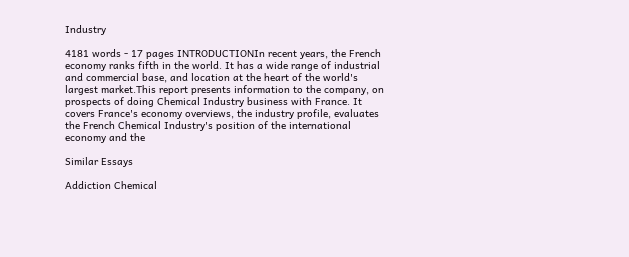Industry

4181 words - 17 pages INTRODUCTIONIn recent years, the French economy ranks fifth in the world. It has a wide range of industrial and commercial base, and location at the heart of the world's largest market.This report presents information to the company, on prospects of doing Chemical Industry business with France. It covers France's economy overviews, the industry profile, evaluates the French Chemical Industry's position of the international economy and the

Similar Essays

Addiction Chemical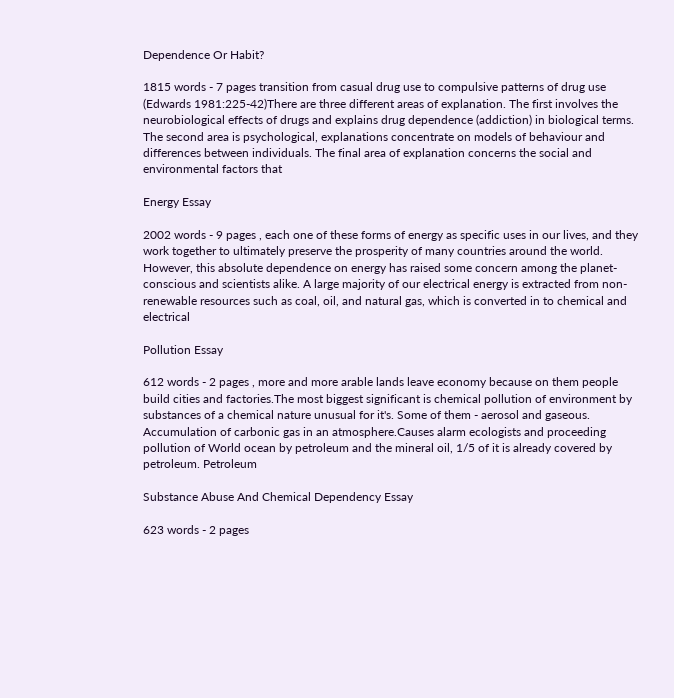Dependence Or Habit?

1815 words - 7 pages transition from casual drug use to compulsive patterns of drug use (Edwards 1981:225-42)There are three different areas of explanation. The first involves the neurobiological effects of drugs and explains drug dependence (addiction) in biological terms. The second area is psychological, explanations concentrate on models of behaviour and differences between individuals. The final area of explanation concerns the social and environmental factors that

Energy Essay

2002 words - 9 pages , each one of these forms of energy as specific uses in our lives, and they work together to ultimately preserve the prosperity of many countries around the world. However, this absolute dependence on energy has raised some concern among the planet-conscious and scientists alike. A large majority of our electrical energy is extracted from non-renewable resources such as coal, oil, and natural gas, which is converted in to chemical and electrical

Pollution Essay

612 words - 2 pages , more and more arable lands leave economy because on them people build cities and factories.The most biggest significant is chemical pollution of environment by substances of a chemical nature unusual for it's. Some of them - aerosol and gaseous. Accumulation of carbonic gas in an atmosphere.Causes alarm ecologists and proceeding pollution of World ocean by petroleum and the mineral oil, 1/5 of it is already covered by petroleum. Petroleum

Substance Abuse And Chemical Dependency Essay

623 words - 2 pages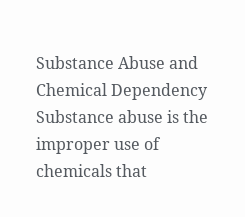Substance Abuse and Chemical Dependency Substance abuse is the improper use of chemicals that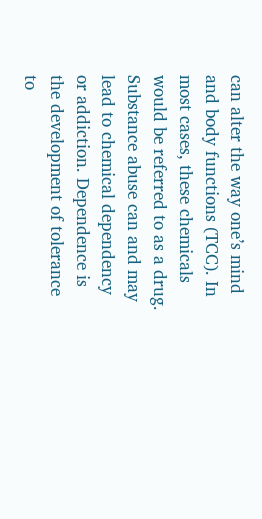can alter the way one’s mind and body functions (TCC). In most cases, these chemicals would be referred to as a drug. Substance abuse can and may lead to chemical dependency or addiction. Dependence is the development of tolerance to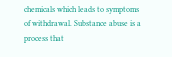chemicals which leads to symptoms of withdrawal. Substance abuse is a process that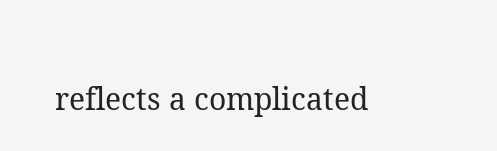reflects a complicated